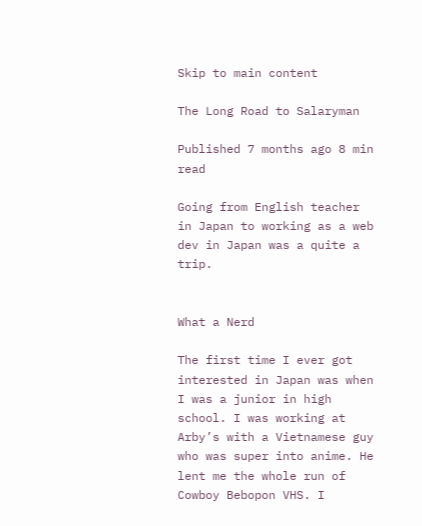Skip to main content

The Long Road to Salaryman

Published 7 months ago 8 min read

Going from English teacher in Japan to working as a web dev in Japan was a quite a trip.


What a Nerd

The first time I ever got interested in Japan was when I was a junior in high school. I was working at Arby’s with a Vietnamese guy who was super into anime. He lent me the whole run of Cowboy Bebopon VHS. I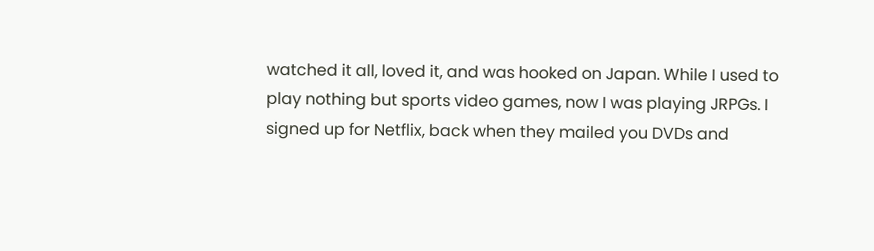watched it all, loved it, and was hooked on Japan. While I used to play nothing but sports video games, now I was playing JRPGs. I signed up for Netflix, back when they mailed you DVDs and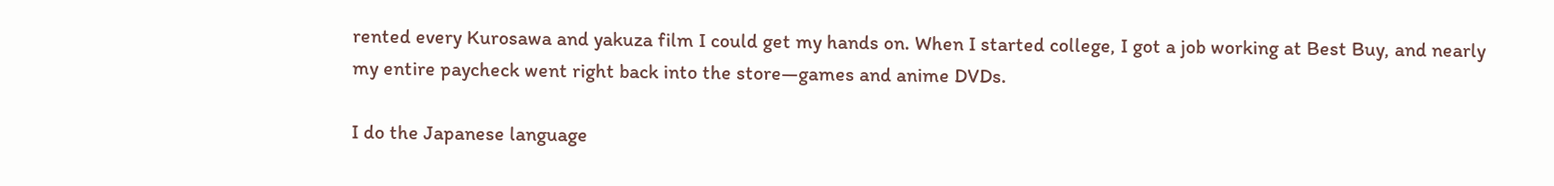rented every Kurosawa and yakuza film I could get my hands on. When I started college, I got a job working at Best Buy, and nearly my entire paycheck went right back into the store—games and anime DVDs.

I do the Japanese language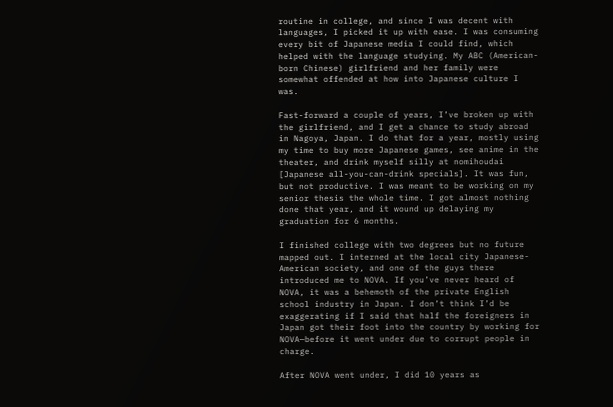routine in college, and since I was decent with languages, I picked it up with ease. I was consuming every bit of Japanese media I could find, which helped with the language studying. My ABC (American-born Chinese) girlfriend and her family were somewhat offended at how into Japanese culture I was.

Fast-forward a couple of years, I’ve broken up with the girlfriend, and I get a chance to study abroad in Nagoya, Japan. I do that for a year, mostly using my time to buy more Japanese games, see anime in the theater, and drink myself silly at nomihoudai [Japanese all-you-can-drink specials]. It was fun, but not productive. I was meant to be working on my senior thesis the whole time. I got almost nothing done that year, and it wound up delaying my graduation for 6 months.

I finished college with two degrees but no future mapped out. I interned at the local city Japanese-American society, and one of the guys there introduced me to NOVA. If you’ve never heard of NOVA, it was a behemoth of the private English school industry in Japan. I don’t think I’d be exaggerating if I said that half the foreigners in Japan got their foot into the country by working for NOVA—before it went under due to corrupt people in charge.

After NOVA went under, I did 10 years as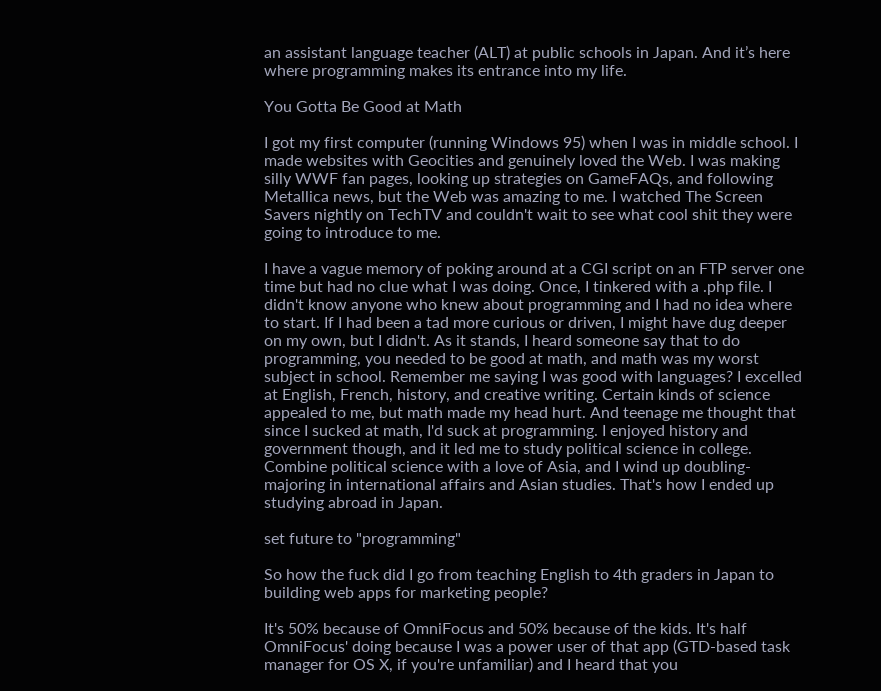an assistant language teacher (ALT) at public schools in Japan. And it’s here where programming makes its entrance into my life.

You Gotta Be Good at Math

I got my first computer (running Windows 95) when I was in middle school. I made websites with Geocities and genuinely loved the Web. I was making silly WWF fan pages, looking up strategies on GameFAQs, and following Metallica news, but the Web was amazing to me. I watched The Screen Savers nightly on TechTV and couldn't wait to see what cool shit they were going to introduce to me.

I have a vague memory of poking around at a CGI script on an FTP server one time but had no clue what I was doing. Once, I tinkered with a .php file. I didn't know anyone who knew about programming and I had no idea where to start. If I had been a tad more curious or driven, I might have dug deeper on my own, but I didn't. As it stands, I heard someone say that to do programming, you needed to be good at math, and math was my worst subject in school. Remember me saying I was good with languages? I excelled at English, French, history, and creative writing. Certain kinds of science appealed to me, but math made my head hurt. And teenage me thought that since I sucked at math, I'd suck at programming. I enjoyed history and government though, and it led me to study political science in college. Combine political science with a love of Asia, and I wind up doubling-majoring in international affairs and Asian studies. That's how I ended up studying abroad in Japan.

set future to "programming"

So how the fuck did I go from teaching English to 4th graders in Japan to building web apps for marketing people?

It's 50% because of OmniFocus and 50% because of the kids. It's half OmniFocus' doing because I was a power user of that app (GTD-based task manager for OS X, if you're unfamiliar) and I heard that you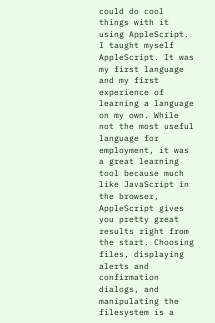could do cool things with it using AppleScript. I taught myself AppleScript. It was my first language and my first experience of learning a language on my own. While not the most useful language for employment, it was a great learning tool because much like JavaScript in the browser, AppleScript gives you pretty great results right from the start. Choosing files, displaying alerts and confirmation dialogs, and manipulating the filesystem is a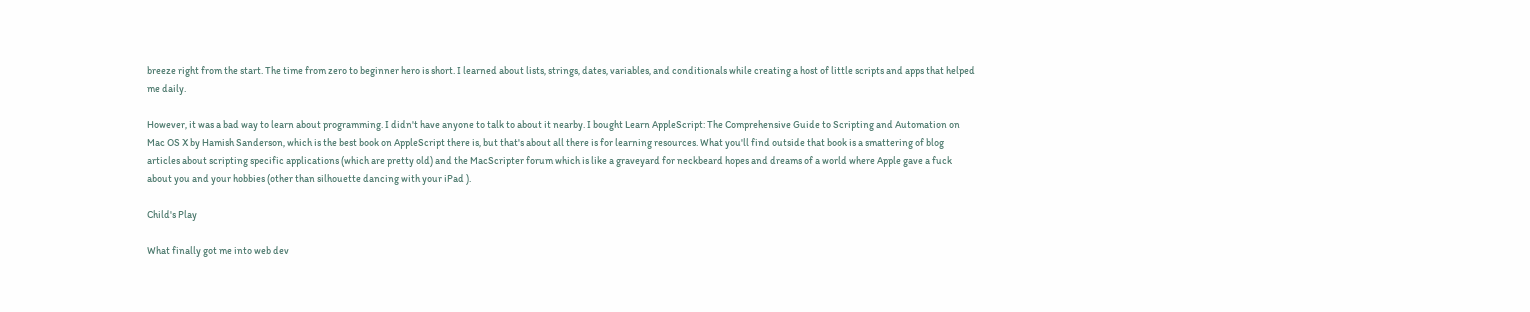breeze right from the start. The time from zero to beginner hero is short. I learned about lists, strings, dates, variables, and conditionals while creating a host of little scripts and apps that helped me daily.

However, it was a bad way to learn about programming. I didn't have anyone to talk to about it nearby. I bought Learn AppleScript: The Comprehensive Guide to Scripting and Automation on Mac OS X by Hamish Sanderson, which is the best book on AppleScript there is, but that's about all there is for learning resources. What you'll find outside that book is a smattering of blog articles about scripting specific applications (which are pretty old) and the MacScripter forum which is like a graveyard for neckbeard hopes and dreams of a world where Apple gave a fuck about you and your hobbies (other than silhouette dancing with your iPad ).

Child's Play

What finally got me into web dev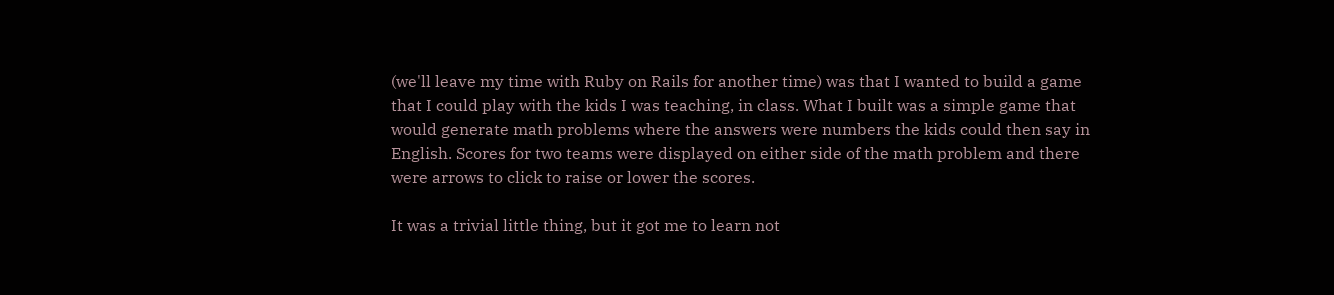(we'll leave my time with Ruby on Rails for another time) was that I wanted to build a game that I could play with the kids I was teaching, in class. What I built was a simple game that would generate math problems where the answers were numbers the kids could then say in English. Scores for two teams were displayed on either side of the math problem and there were arrows to click to raise or lower the scores.

It was a trivial little thing, but it got me to learn not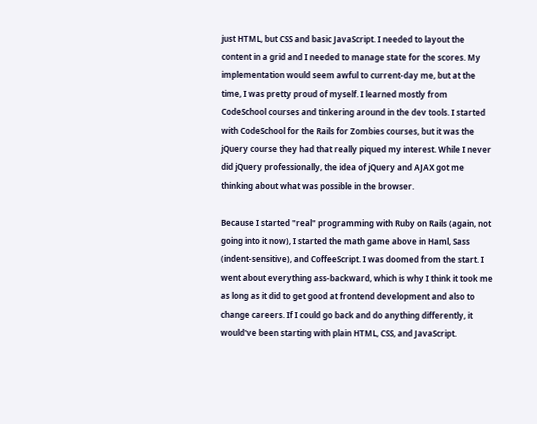just HTML, but CSS and basic JavaScript. I needed to layout the content in a grid and I needed to manage state for the scores. My implementation would seem awful to current-day me, but at the time, I was pretty proud of myself. I learned mostly from CodeSchool courses and tinkering around in the dev tools. I started with CodeSchool for the Rails for Zombies courses, but it was the jQuery course they had that really piqued my interest. While I never did jQuery professionally, the idea of jQuery and AJAX got me thinking about what was possible in the browser.

Because I started "real" programming with Ruby on Rails (again, not going into it now), I started the math game above in Haml, Sass (indent-sensitive), and CoffeeScript. I was doomed from the start. I went about everything ass-backward, which is why I think it took me as long as it did to get good at frontend development and also to change careers. If I could go back and do anything differently, it would've been starting with plain HTML, CSS, and JavaScript.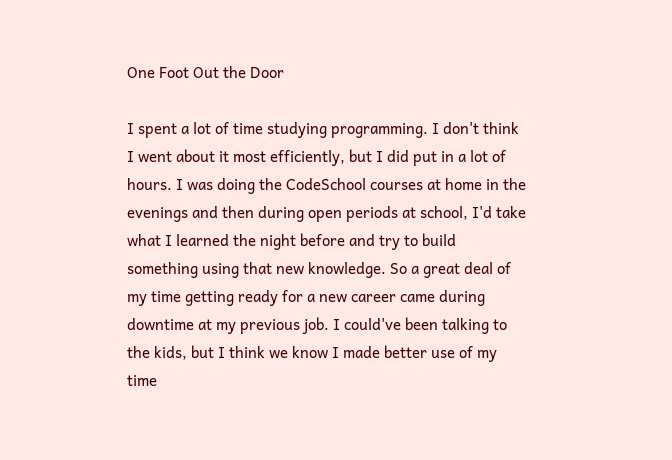One Foot Out the Door

I spent a lot of time studying programming. I don't think I went about it most efficiently, but I did put in a lot of hours. I was doing the CodeSchool courses at home in the evenings and then during open periods at school, I'd take what I learned the night before and try to build something using that new knowledge. So a great deal of my time getting ready for a new career came during downtime at my previous job. I could've been talking to the kids, but I think we know I made better use of my time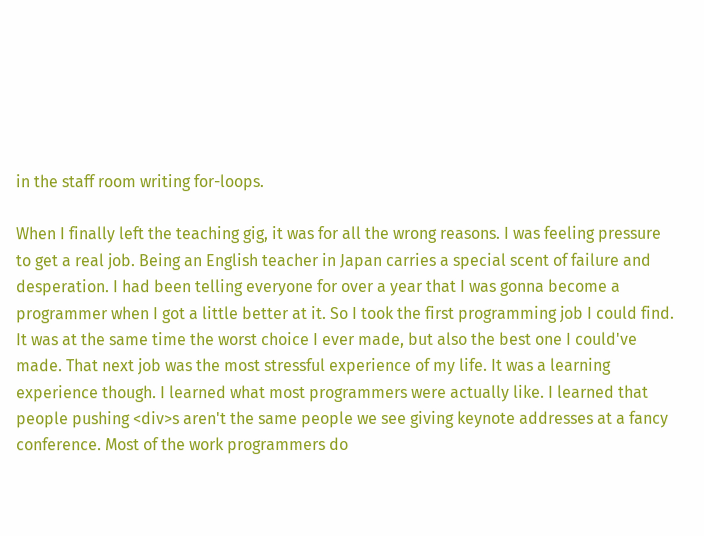in the staff room writing for-loops.

When I finally left the teaching gig, it was for all the wrong reasons. I was feeling pressure to get a real job. Being an English teacher in Japan carries a special scent of failure and desperation. I had been telling everyone for over a year that I was gonna become a programmer when I got a little better at it. So I took the first programming job I could find. It was at the same time the worst choice I ever made, but also the best one I could've made. That next job was the most stressful experience of my life. It was a learning experience though. I learned what most programmers were actually like. I learned that people pushing <div>s aren't the same people we see giving keynote addresses at a fancy conference. Most of the work programmers do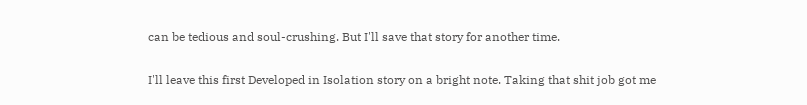can be tedious and soul-crushing. But I'll save that story for another time.

I'll leave this first Developed in Isolation story on a bright note. Taking that shit job got me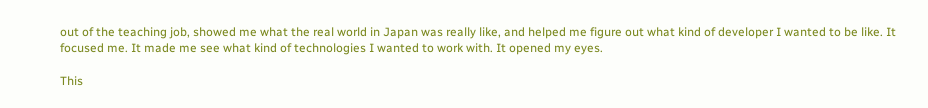out of the teaching job, showed me what the real world in Japan was really like, and helped me figure out what kind of developer I wanted to be like. It focused me. It made me see what kind of technologies I wanted to work with. It opened my eyes.

This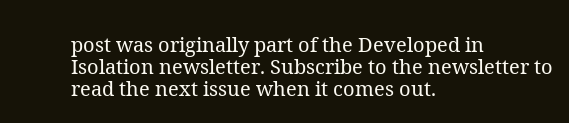post was originally part of the Developed in Isolation newsletter. Subscribe to the newsletter to read the next issue when it comes out.